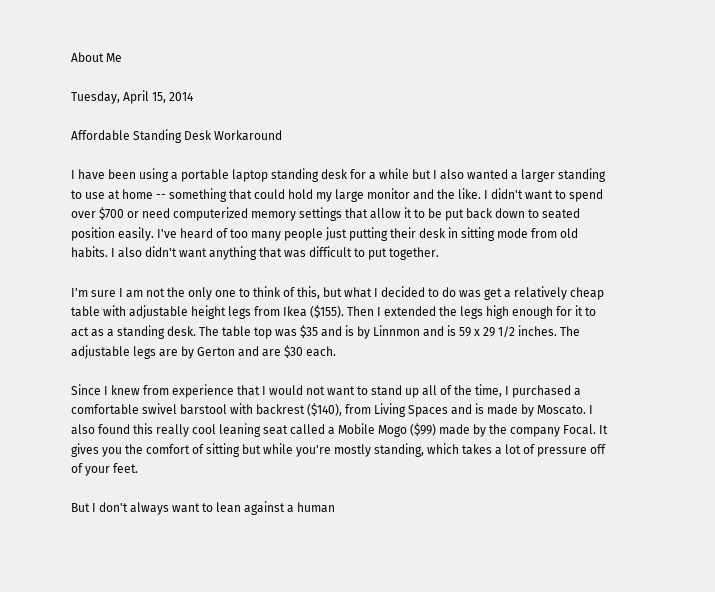About Me

Tuesday, April 15, 2014

Affordable Standing Desk Workaround

I have been using a portable laptop standing desk for a while but I also wanted a larger standing to use at home -- something that could hold my large monitor and the like. I didn't want to spend over $700 or need computerized memory settings that allow it to be put back down to seated position easily. I've heard of too many people just putting their desk in sitting mode from old habits. I also didn't want anything that was difficult to put together.

I'm sure I am not the only one to think of this, but what I decided to do was get a relatively cheap table with adjustable height legs from Ikea ($155). Then I extended the legs high enough for it to act as a standing desk. The table top was $35 and is by Linnmon and is 59 x 29 1/2 inches. The adjustable legs are by Gerton and are $30 each.

Since I knew from experience that I would not want to stand up all of the time, I purchased a comfortable swivel barstool with backrest ($140), from Living Spaces and is made by Moscato. I also found this really cool leaning seat called a Mobile Mogo ($99) made by the company Focal. It gives you the comfort of sitting but while you're mostly standing, which takes a lot of pressure off of your feet.

But I don't always want to lean against a human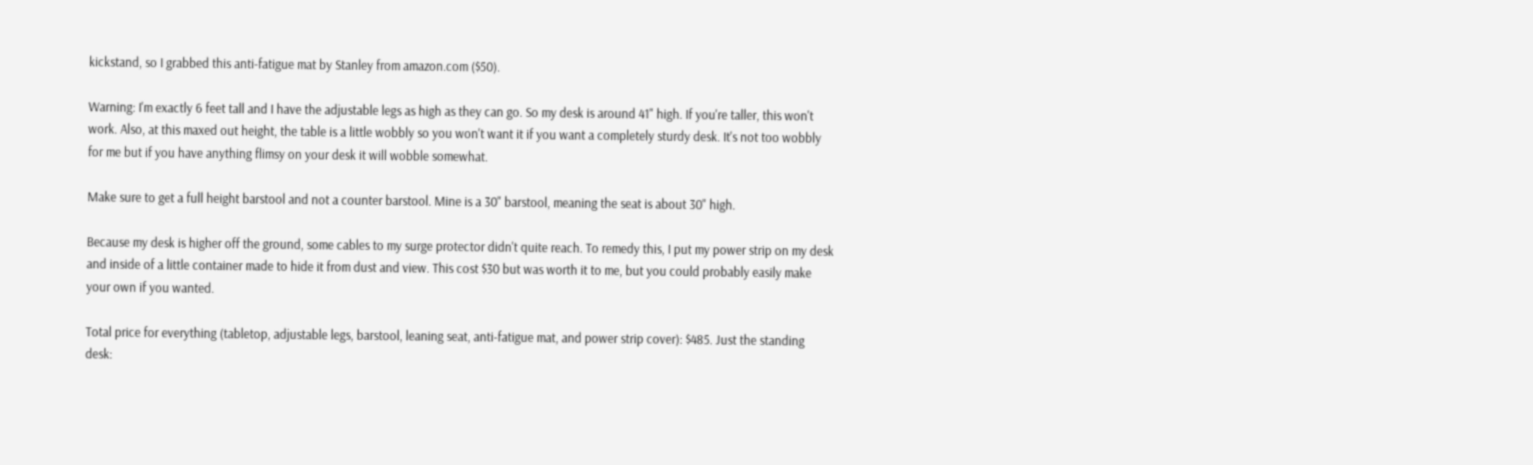kickstand, so I grabbed this anti-fatigue mat by Stanley from amazon.com ($50).

Warning: I'm exactly 6 feet tall and I have the adjustable legs as high as they can go. So my desk is around 41" high. If you're taller, this won't work. Also, at this maxed out height, the table is a little wobbly so you won't want it if you want a completely sturdy desk. It's not too wobbly for me but if you have anything flimsy on your desk it will wobble somewhat.

Make sure to get a full height barstool and not a counter barstool. Mine is a 30" barstool, meaning the seat is about 30" high.

Because my desk is higher off the ground, some cables to my surge protector didn't quite reach. To remedy this, I put my power strip on my desk and inside of a little container made to hide it from dust and view. This cost $30 but was worth it to me, but you could probably easily make your own if you wanted.

Total price for everything (tabletop, adjustable legs, barstool, leaning seat, anti-fatigue mat, and power strip cover): $485. Just the standing desk: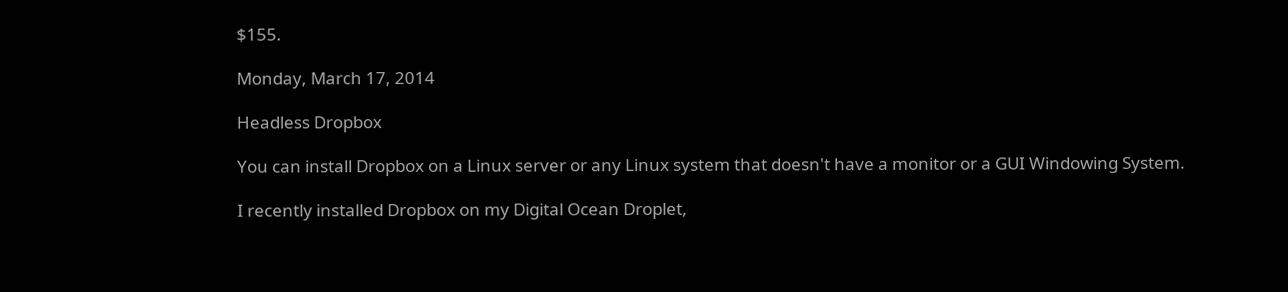$155.

Monday, March 17, 2014

Headless Dropbox

You can install Dropbox on a Linux server or any Linux system that doesn't have a monitor or a GUI Windowing System.

I recently installed Dropbox on my Digital Ocean Droplet,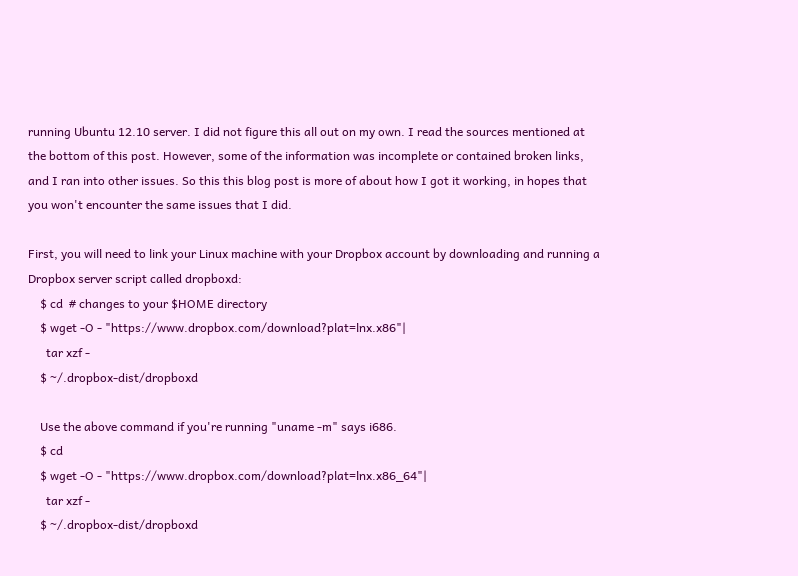running Ubuntu 12.10 server. I did not figure this all out on my own. I read the sources mentioned at the bottom of this post. However, some of the information was incomplete or contained broken links, and I ran into other issues. So this this blog post is more of about how I got it working, in hopes that you won't encounter the same issues that I did.

First, you will need to link your Linux machine with your Dropbox account by downloading and running a Dropbox server script called dropboxd:
    $ cd  # changes to your $HOME directory
    $ wget -O - "https://www.dropbox.com/download?plat=lnx.x86"|
      tar xzf -
    $ ~/.dropbox-dist/dropboxd

    Use the above command if you're running "uname -m" says i686.
    $ cd
    $ wget -O - "https://www.dropbox.com/download?plat=lnx.x86_64"|
      tar xzf -
    $ ~/.dropbox-dist/dropboxd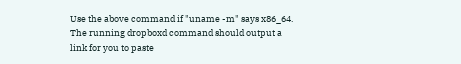Use the above command if "uname -m" says x86_64.
The running dropboxd command should output a link for you to paste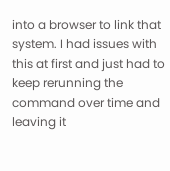into a browser to link that system. I had issues with this at first and just had to keep rerunning the command over time and leaving it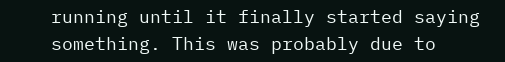running until it finally started saying something. This was probably due to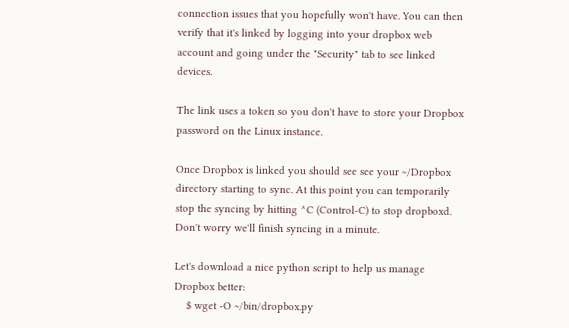connection issues that you hopefully won't have. You can then verify that it's linked by logging into your dropbox web account and going under the "Security" tab to see linked devices.

The link uses a token so you don't have to store your Dropbox password on the Linux instance.

Once Dropbox is linked you should see see your ~/Dropbox directory starting to sync. At this point you can temporarily stop the syncing by hitting ^C (Control-C) to stop dropboxd. Don't worry we'll finish syncing in a minute.

Let's download a nice python script to help us manage Dropbox better:
    $ wget -O ~/bin/dropbox.py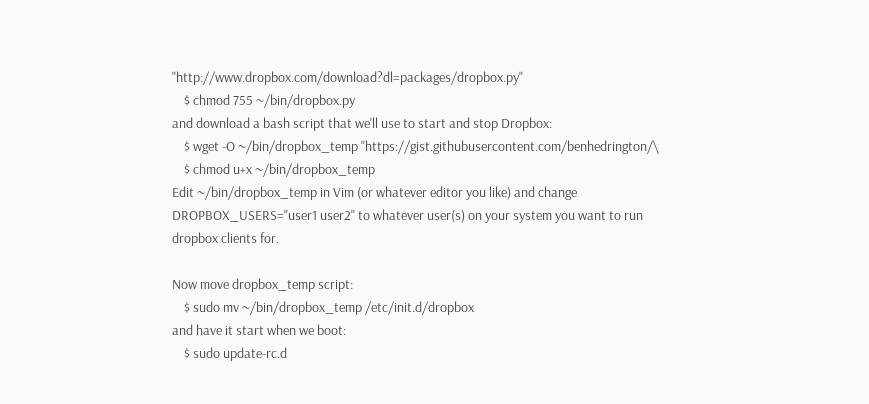"http://www.dropbox.com/download?dl=packages/dropbox.py"
    $ chmod 755 ~/bin/dropbox.py
and download a bash script that we'll use to start and stop Dropbox:
    $ wget -O ~/bin/dropbox_temp "https://gist.githubusercontent.com/benhedrington/\
    $ chmod u+x ~/bin/dropbox_temp
Edit ~/bin/dropbox_temp in Vim (or whatever editor you like) and change DROPBOX_USERS="user1 user2" to whatever user(s) on your system you want to run dropbox clients for.

Now move dropbox_temp script:
    $ sudo mv ~/bin/dropbox_temp /etc/init.d/dropbox
and have it start when we boot:
    $ sudo update-rc.d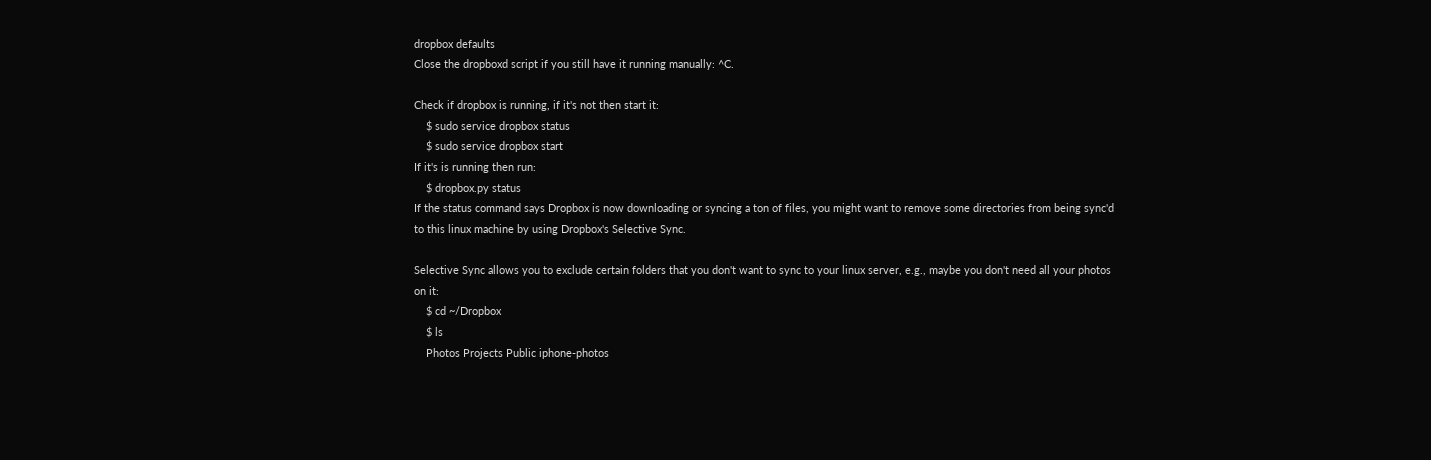dropbox defaults
Close the dropboxd script if you still have it running manually: ^C.

Check if dropbox is running, if it's not then start it:
    $ sudo service dropbox status
    $ sudo service dropbox start
If it's is running then run:
    $ dropbox.py status
If the status command says Dropbox is now downloading or syncing a ton of files, you might want to remove some directories from being sync'd to this linux machine by using Dropbox's Selective Sync.

Selective Sync allows you to exclude certain folders that you don't want to sync to your linux server, e.g., maybe you don't need all your photos on it:
    $ cd ~/Dropbox
    $ ls
    Photos Projects Public iphone-photos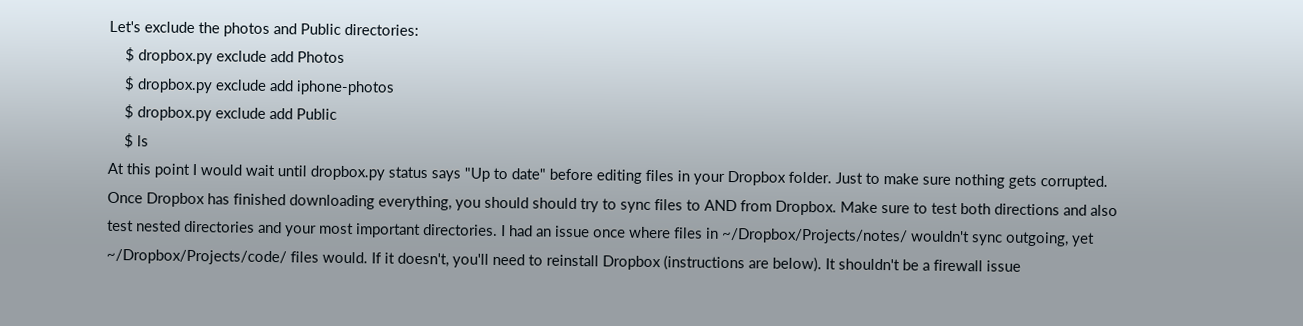Let's exclude the photos and Public directories:
    $ dropbox.py exclude add Photos
    $ dropbox.py exclude add iphone-photos
    $ dropbox.py exclude add Public
    $ ls
At this point I would wait until dropbox.py status says "Up to date" before editing files in your Dropbox folder. Just to make sure nothing gets corrupted. Once Dropbox has finished downloading everything, you should should try to sync files to AND from Dropbox. Make sure to test both directions and also test nested directories and your most important directories. I had an issue once where files in ~/Dropbox/Projects/notes/ wouldn't sync outgoing, yet ~/Dropbox/Projects/code/ files would. If it doesn't, you'll need to reinstall Dropbox (instructions are below). It shouldn't be a firewall issue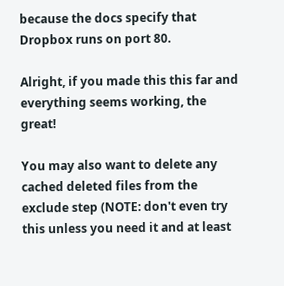because the docs specify that Dropbox runs on port 80.

Alright, if you made this this far and everything seems working, the great!

You may also want to delete any cached deleted files from the exclude step (NOTE: don't even try this unless you need it and at least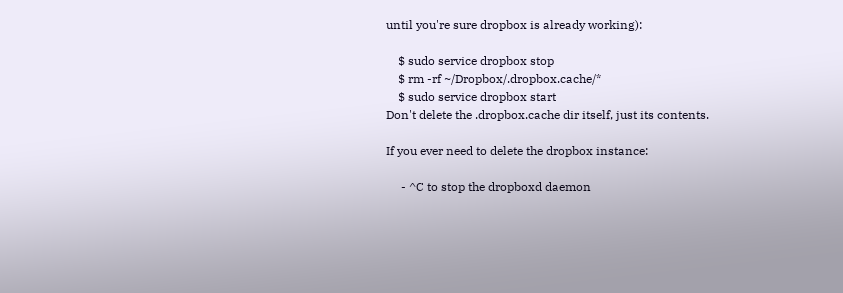until you're sure dropbox is already working):

    $ sudo service dropbox stop
    $ rm -rf ~/Dropbox/.dropbox.cache/*
    $ sudo service dropbox start
Don't delete the .dropbox.cache dir itself, just its contents.

If you ever need to delete the dropbox instance:

     - ^C to stop the dropboxd daemon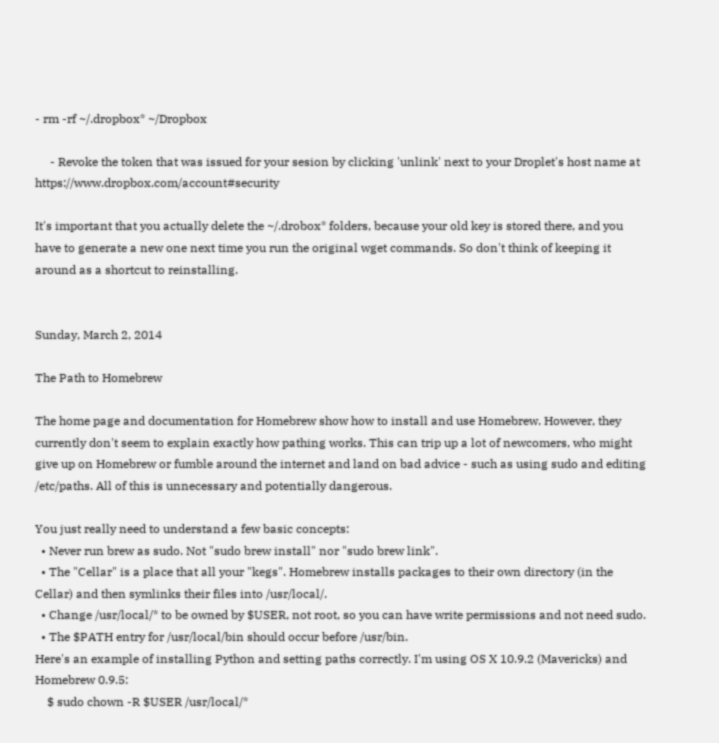- rm -rf ~/.dropbox* ~/Dropbox

     - Revoke the token that was issued for your sesion by clicking 'unlink' next to your Droplet's host name at https://www.dropbox.com/account#security

It's important that you actually delete the ~/.drobox* folders, because your old key is stored there, and you have to generate a new one next time you run the original wget commands. So don't think of keeping it around as a shortcut to reinstalling.


Sunday, March 2, 2014

The Path to Homebrew

The home page and documentation for Homebrew show how to install and use Homebrew. However, they currently don't seem to explain exactly how pathing works. This can trip up a lot of newcomers, who might give up on Homebrew or fumble around the internet and land on bad advice - such as using sudo and editing /etc/paths. All of this is unnecessary and potentially dangerous.

You just really need to understand a few basic concepts:
  • Never run brew as sudo. Not "sudo brew install" nor "sudo brew link".
  • The "Cellar" is a place that all your "kegs". Homebrew installs packages to their own directory (in the Cellar) and then symlinks their files into /usr/local/.
  • Change /usr/local/* to be owned by $USER, not root, so you can have write permissions and not need sudo.
  • The $PATH entry for /usr/local/bin should occur before /usr/bin.
Here's an example of installing Python and setting paths correctly. I'm using OS X 10.9.2 (Mavericks) and Homebrew 0.9.5:
    $ sudo chown -R $USER /usr/local/*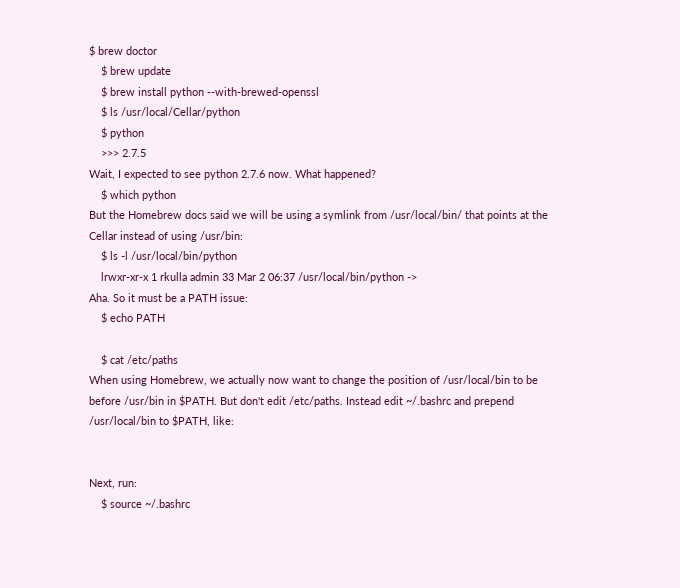$ brew doctor
    $ brew update
    $ brew install python --with-brewed-openssl
    $ ls /usr/local/Cellar/python
    $ python
    >>> 2.7.5
Wait, I expected to see python 2.7.6 now. What happened?
    $ which python
But the Homebrew docs said we will be using a symlink from /usr/local/bin/ that points at the Cellar instead of using /usr/bin:
    $ ls -l /usr/local/bin/python
    lrwxr-xr-x 1 rkulla admin 33 Mar 2 06:37 /usr/local/bin/python ->
Aha. So it must be a PATH issue:
    $ echo PATH

    $ cat /etc/paths
When using Homebrew, we actually now want to change the position of /usr/local/bin to be before /usr/bin in $PATH. But don't edit /etc/paths. Instead edit ~/.bashrc and prepend /usr/local/bin to $PATH, like:


Next, run:
    $ source ~/.bashrc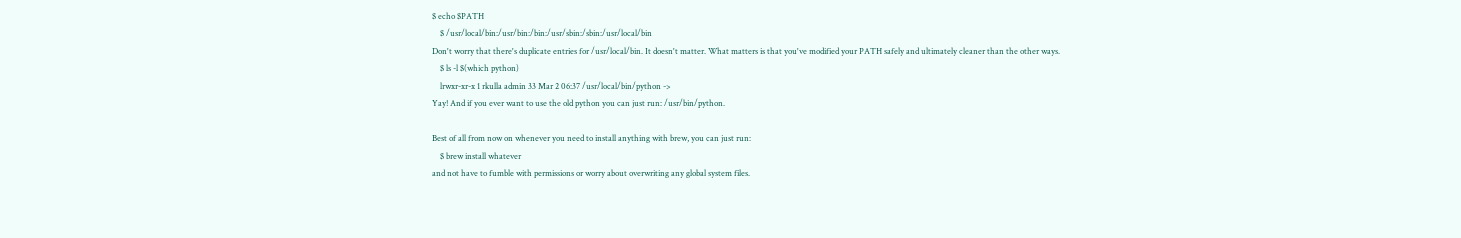$ echo $PATH
    $ /usr/local/bin:/usr/bin:/bin:/usr/sbin:/sbin:/usr/local/bin
Don't worry that there's duplicate entries for /usr/local/bin. It doesn't matter. What matters is that you've modified your PATH safely and ultimately cleaner than the other ways.
    $ ls -l $(which python)
    lrwxr-xr-x 1 rkulla admin 33 Mar 2 06:37 /usr/local/bin/python ->
Yay! And if you ever want to use the old python you can just run: /usr/bin/python.

Best of all from now on whenever you need to install anything with brew, you can just run:
    $ brew install whatever
and not have to fumble with permissions or worry about overwriting any global system files.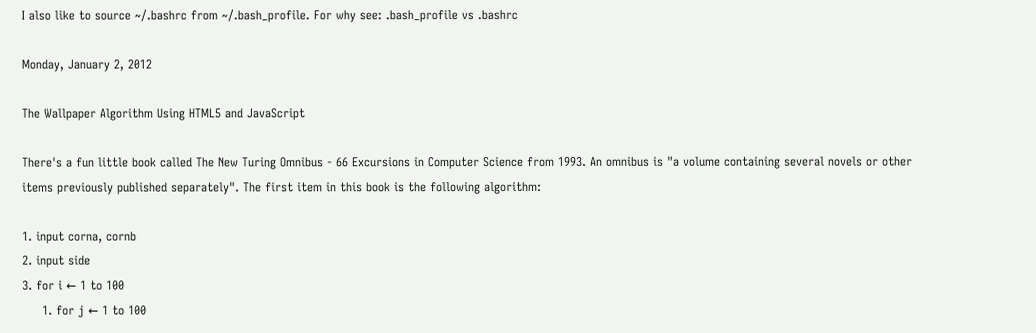I also like to source ~/.bashrc from ~/.bash_profile. For why see: .bash_profile vs .bashrc

Monday, January 2, 2012

The Wallpaper Algorithm Using HTML5 and JavaScript

There's a fun little book called The New Turing Omnibus - 66 Excursions in Computer Science from 1993. An omnibus is "a volume containing several novels or other items previously published separately". The first item in this book is the following algorithm:

1. input corna, cornb
2. input side
3. for i ← 1 to 100
     1. for j ← 1 to 100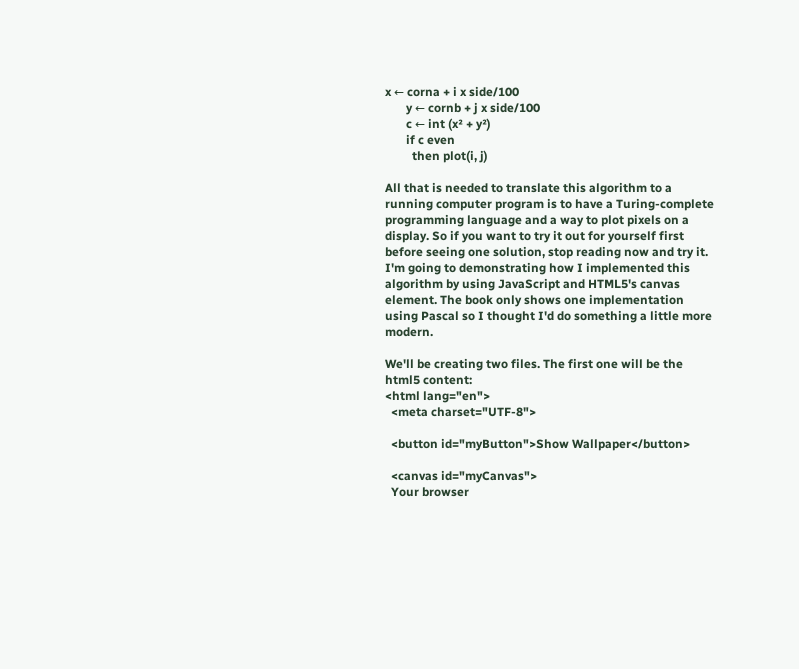x ← corna + i x side/100
       y ← cornb + j x side/100
       c ← int (x² + y²)
       if c even
         then plot(i, j)

All that is needed to translate this algorithm to a running computer program is to have a Turing-complete programming language and a way to plot pixels on a display. So if you want to try it out for yourself first before seeing one solution, stop reading now and try it. I'm going to demonstrating how I implemented this algorithm by using JavaScript and HTML5's canvas element. The book only shows one implementation using Pascal so I thought I'd do something a little more modern.

We'll be creating two files. The first one will be the html5 content:
<html lang="en">
  <meta charset="UTF-8">

  <button id="myButton">Show Wallpaper</button>

  <canvas id="myCanvas">
  Your browser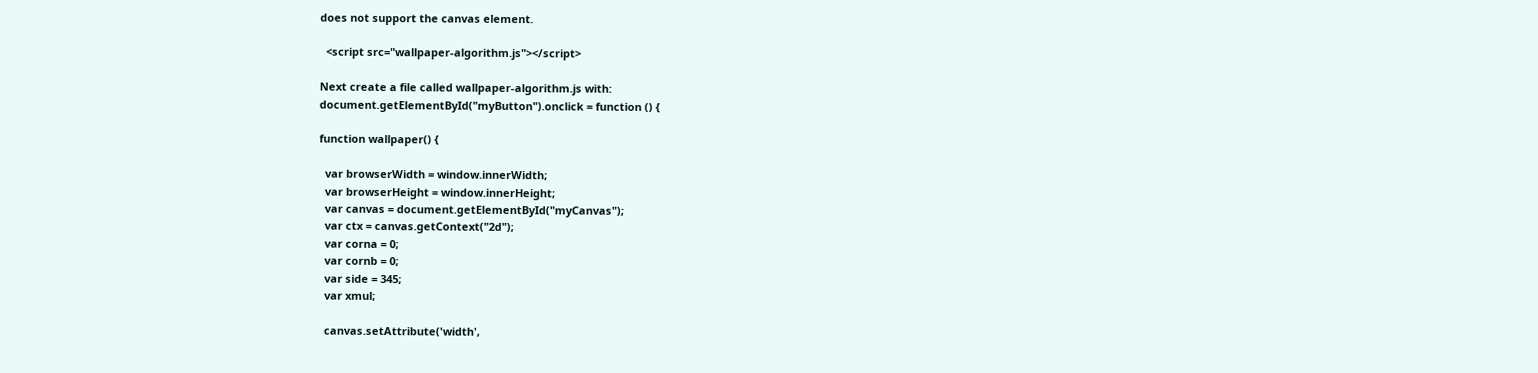does not support the canvas element.

  <script src="wallpaper-algorithm.js"></script>

Next create a file called wallpaper-algorithm.js with:
document.getElementById("myButton").onclick = function () {

function wallpaper() {

  var browserWidth = window.innerWidth;
  var browserHeight = window.innerHeight;
  var canvas = document.getElementById("myCanvas");
  var ctx = canvas.getContext("2d");
  var corna = 0;
  var cornb = 0;
  var side = 345;
  var xmul;

  canvas.setAttribute('width',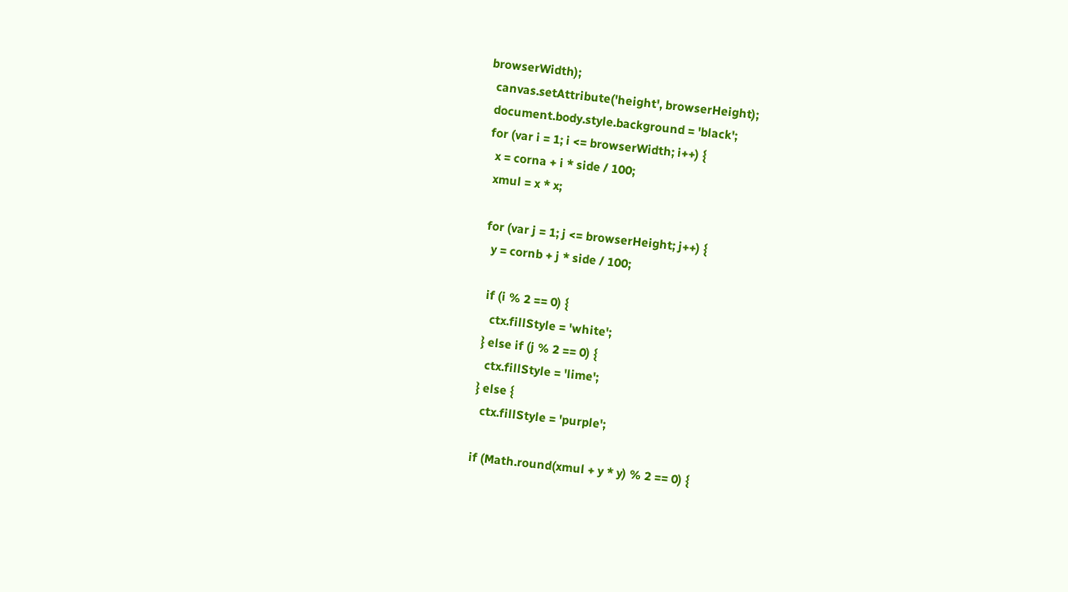browserWidth);
  canvas.setAttribute('height', browserHeight);
  document.body.style.background = 'black';
  for (var i = 1; i <= browserWidth; i++) {
    x = corna + i * side / 100;
    xmul = x * x;

    for (var j = 1; j <= browserHeight; j++) {
      y = cornb + j * side / 100;

      if (i % 2 == 0) {
        ctx.fillStyle = 'white';
      } else if (j % 2 == 0) {
        ctx.fillStyle = 'lime';
      } else {
        ctx.fillStyle = 'purple';

      if (Math.round(xmul + y * y) % 2 == 0) {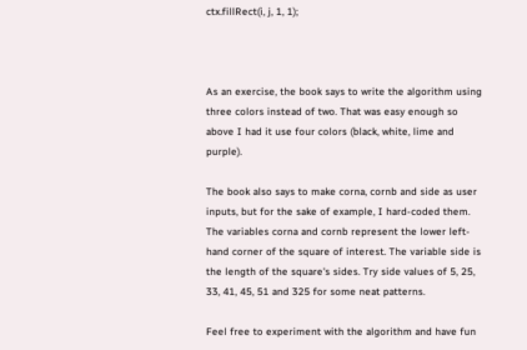ctx.fillRect(i, j, 1, 1);



As an exercise, the book says to write the algorithm using three colors instead of two. That was easy enough so above I had it use four colors (black, white, lime and purple).

The book also says to make corna, cornb and side as user inputs, but for the sake of example, I hard-coded them. The variables corna and cornb represent the lower left-hand corner of the square of interest. The variable side is the length of the square's sides. Try side values of 5, 25, 33, 41, 45, 51 and 325 for some neat patterns.

Feel free to experiment with the algorithm and have fun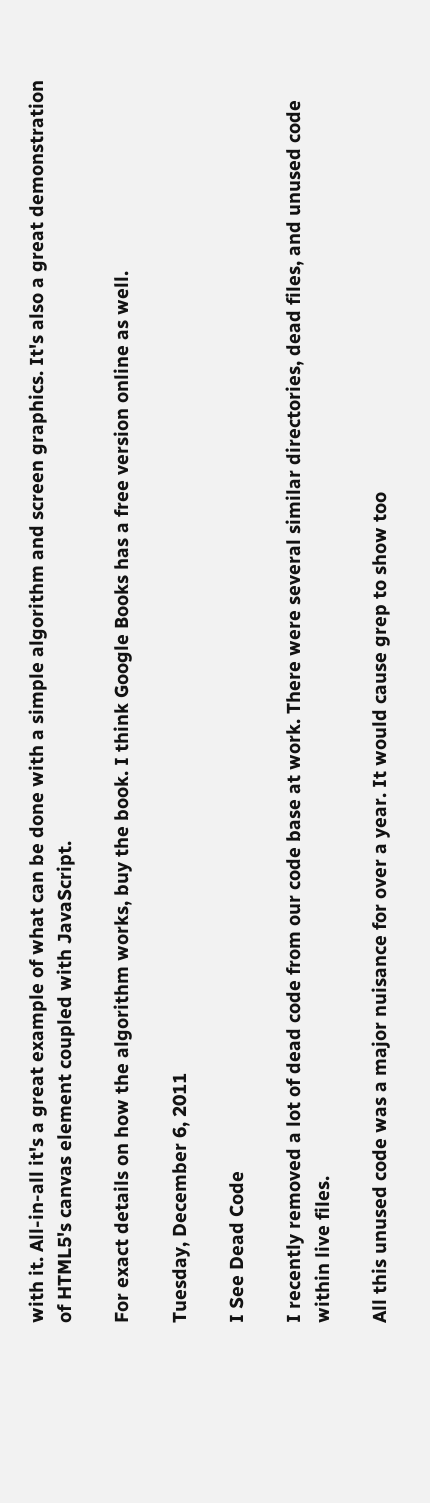with it. All-in-all it's a great example of what can be done with a simple algorithm and screen graphics. It's also a great demonstration of HTML5's canvas element coupled with JavaScript.

For exact details on how the algorithm works, buy the book. I think Google Books has a free version online as well.

Tuesday, December 6, 2011

I See Dead Code

I recently removed a lot of dead code from our code base at work. There were several similar directories, dead files, and unused code within live files.

All this unused code was a major nuisance for over a year. It would cause grep to show too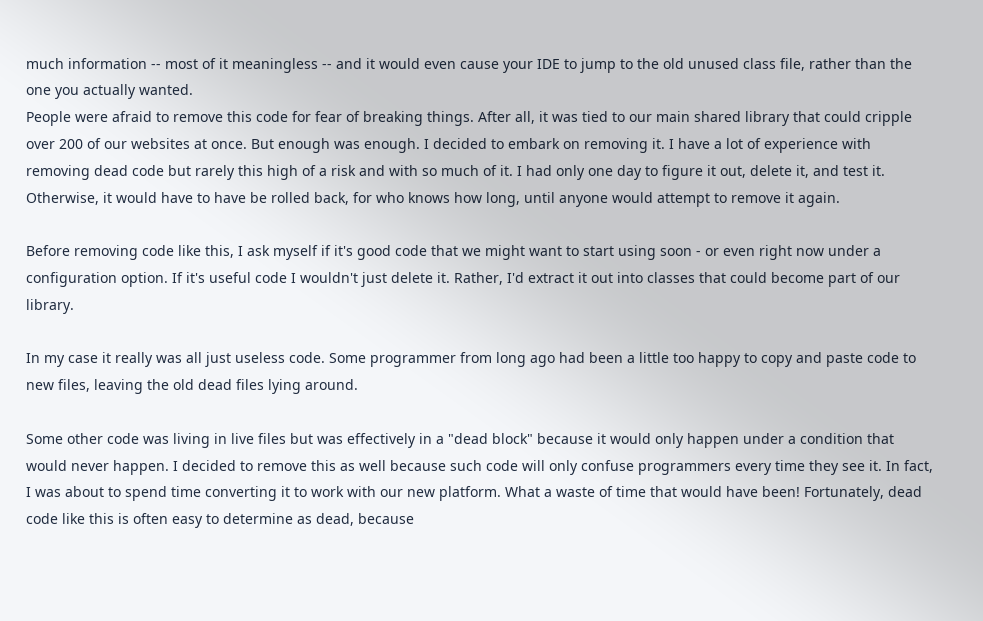much information -- most of it meaningless -- and it would even cause your IDE to jump to the old unused class file, rather than the one you actually wanted.
People were afraid to remove this code for fear of breaking things. After all, it was tied to our main shared library that could cripple over 200 of our websites at once. But enough was enough. I decided to embark on removing it. I have a lot of experience with removing dead code but rarely this high of a risk and with so much of it. I had only one day to figure it out, delete it, and test it. Otherwise, it would have to have be rolled back, for who knows how long, until anyone would attempt to remove it again.

Before removing code like this, I ask myself if it's good code that we might want to start using soon - or even right now under a configuration option. If it's useful code I wouldn't just delete it. Rather, I'd extract it out into classes that could become part of our library.

In my case it really was all just useless code. Some programmer from long ago had been a little too happy to copy and paste code to new files, leaving the old dead files lying around.

Some other code was living in live files but was effectively in a "dead block" because it would only happen under a condition that would never happen. I decided to remove this as well because such code will only confuse programmers every time they see it. In fact, I was about to spend time converting it to work with our new platform. What a waste of time that would have been! Fortunately, dead code like this is often easy to determine as dead, because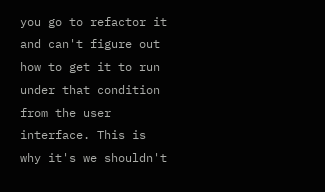you go to refactor it and can't figure out how to get it to run under that condition from the user interface. This is why it's we shouldn't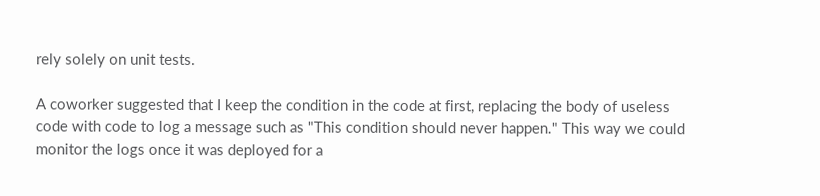rely solely on unit tests.

A coworker suggested that I keep the condition in the code at first, replacing the body of useless code with code to log a message such as "This condition should never happen." This way we could monitor the logs once it was deployed for a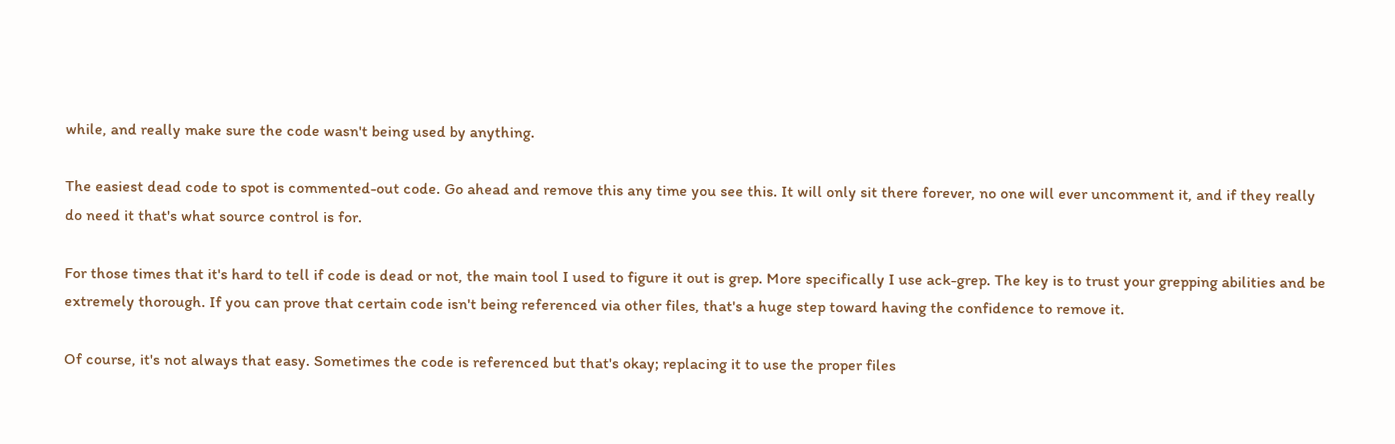while, and really make sure the code wasn't being used by anything.

The easiest dead code to spot is commented-out code. Go ahead and remove this any time you see this. It will only sit there forever, no one will ever uncomment it, and if they really do need it that's what source control is for.

For those times that it's hard to tell if code is dead or not, the main tool I used to figure it out is grep. More specifically I use ack-grep. The key is to trust your grepping abilities and be extremely thorough. If you can prove that certain code isn't being referenced via other files, that's a huge step toward having the confidence to remove it.

Of course, it's not always that easy. Sometimes the code is referenced but that's okay; replacing it to use the proper files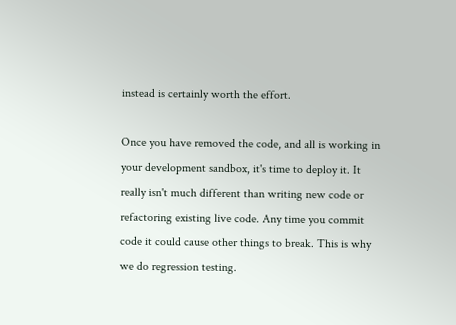instead is certainly worth the effort.

Once you have removed the code, and all is working in your development sandbox, it's time to deploy it. It really isn't much different than writing new code or refactoring existing live code. Any time you commit code it could cause other things to break. This is why we do regression testing.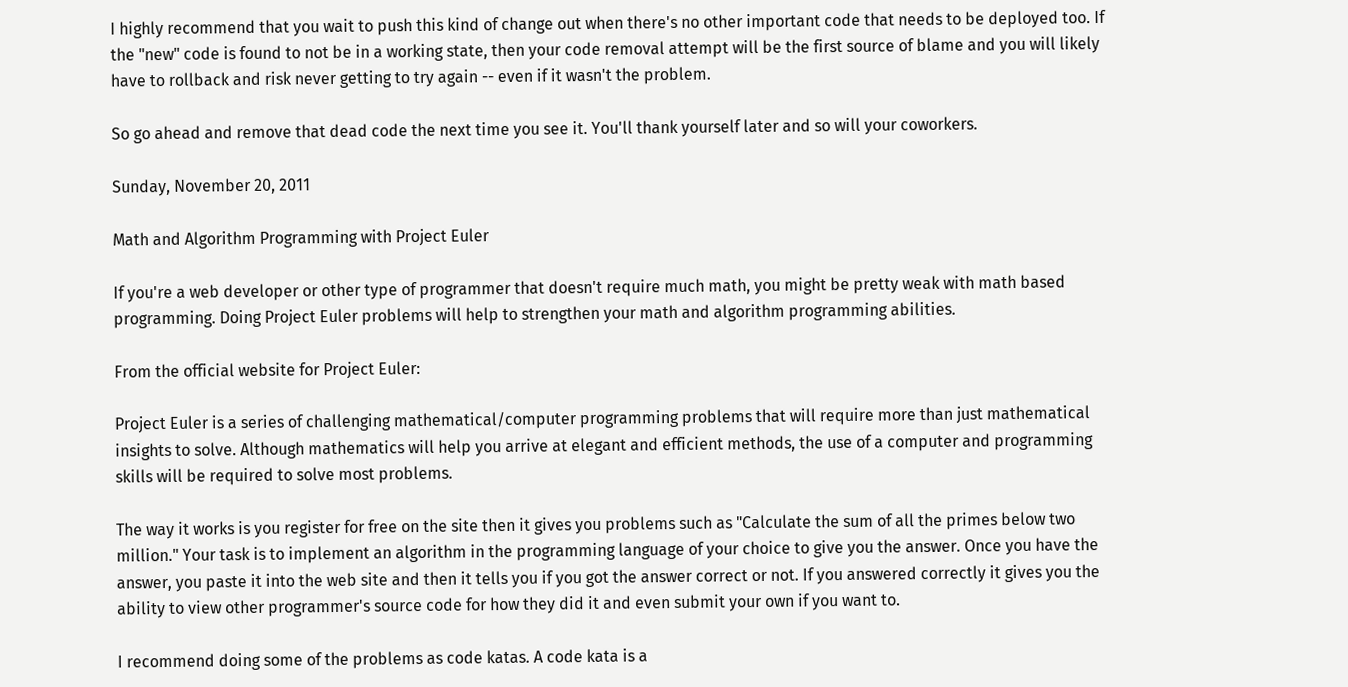I highly recommend that you wait to push this kind of change out when there's no other important code that needs to be deployed too. If the "new" code is found to not be in a working state, then your code removal attempt will be the first source of blame and you will likely have to rollback and risk never getting to try again -- even if it wasn't the problem.

So go ahead and remove that dead code the next time you see it. You'll thank yourself later and so will your coworkers.

Sunday, November 20, 2011

Math and Algorithm Programming with Project Euler

If you're a web developer or other type of programmer that doesn't require much math, you might be pretty weak with math based programming. Doing Project Euler problems will help to strengthen your math and algorithm programming abilities.

From the official website for Project Euler:

Project Euler is a series of challenging mathematical/computer programming problems that will require more than just mathematical insights to solve. Although mathematics will help you arrive at elegant and efficient methods, the use of a computer and programming skills will be required to solve most problems.

The way it works is you register for free on the site then it gives you problems such as "Calculate the sum of all the primes below two million." Your task is to implement an algorithm in the programming language of your choice to give you the answer. Once you have the answer, you paste it into the web site and then it tells you if you got the answer correct or not. If you answered correctly it gives you the ability to view other programmer's source code for how they did it and even submit your own if you want to.

I recommend doing some of the problems as code katas. A code kata is a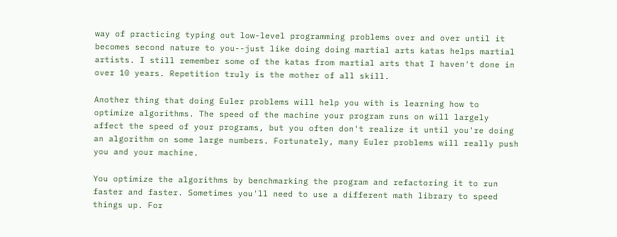way of practicing typing out low-level programming problems over and over until it becomes second nature to you--just like doing doing martial arts katas helps martial artists. I still remember some of the katas from martial arts that I haven't done in over 10 years. Repetition truly is the mother of all skill.

Another thing that doing Euler problems will help you with is learning how to optimize algorithms. The speed of the machine your program runs on will largely affect the speed of your programs, but you often don't realize it until you're doing an algorithm on some large numbers. Fortunately, many Euler problems will really push you and your machine.

You optimize the algorithms by benchmarking the program and refactoring it to run faster and faster. Sometimes you'll need to use a different math library to speed things up. For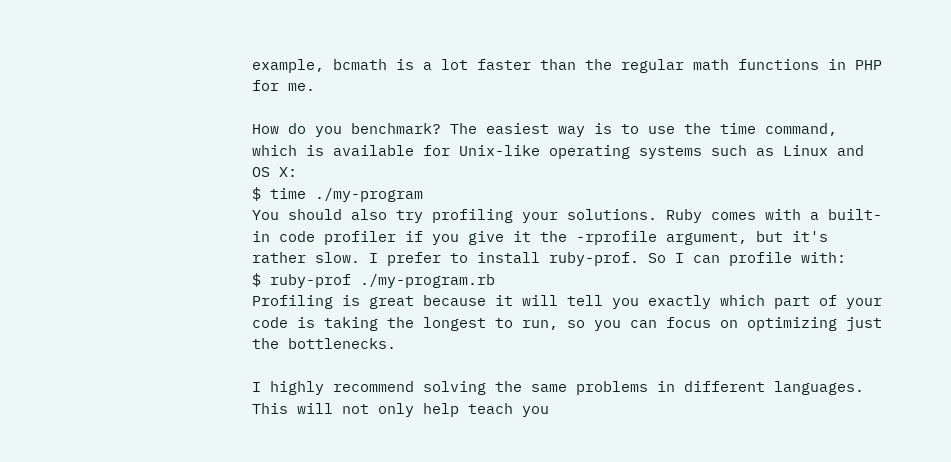example, bcmath is a lot faster than the regular math functions in PHP for me.

How do you benchmark? The easiest way is to use the time command, which is available for Unix-like operating systems such as Linux and OS X:
$ time ./my-program
You should also try profiling your solutions. Ruby comes with a built-in code profiler if you give it the -rprofile argument, but it's rather slow. I prefer to install ruby-prof. So I can profile with:
$ ruby-prof ./my-program.rb
Profiling is great because it will tell you exactly which part of your code is taking the longest to run, so you can focus on optimizing just the bottlenecks.

I highly recommend solving the same problems in different languages. This will not only help teach you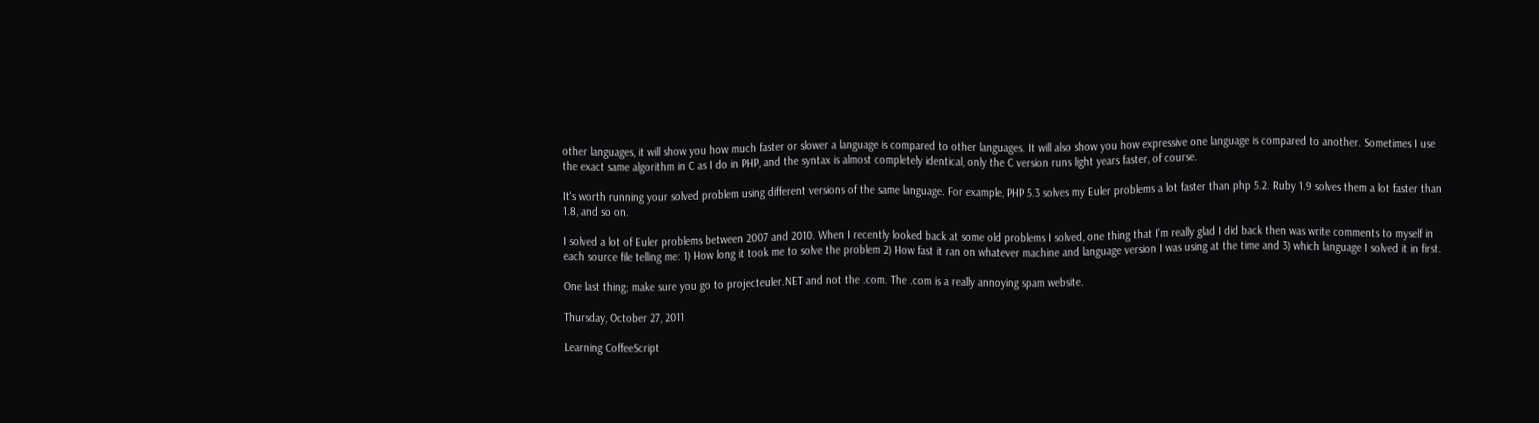other languages, it will show you how much faster or slower a language is compared to other languages. It will also show you how expressive one language is compared to another. Sometimes I use the exact same algorithm in C as I do in PHP, and the syntax is almost completely identical, only the C version runs light years faster, of course.

It's worth running your solved problem using different versions of the same language. For example, PHP 5.3 solves my Euler problems a lot faster than php 5.2. Ruby 1.9 solves them a lot faster than 1.8, and so on.

I solved a lot of Euler problems between 2007 and 2010. When I recently looked back at some old problems I solved, one thing that I'm really glad I did back then was write comments to myself in each source file telling me: 1) How long it took me to solve the problem 2) How fast it ran on whatever machine and language version I was using at the time and 3) which language I solved it in first.

One last thing; make sure you go to projecteuler.NET and not the .com. The .com is a really annoying spam website.

Thursday, October 27, 2011

Learning CoffeeScript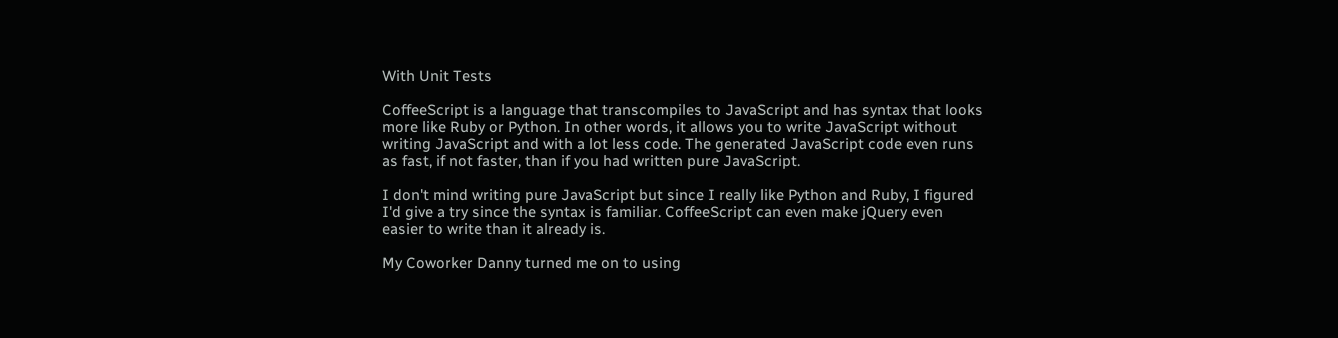With Unit Tests

CoffeeScript is a language that transcompiles to JavaScript and has syntax that looks more like Ruby or Python. In other words, it allows you to write JavaScript without writing JavaScript and with a lot less code. The generated JavaScript code even runs as fast, if not faster, than if you had written pure JavaScript.

I don't mind writing pure JavaScript but since I really like Python and Ruby, I figured I'd give a try since the syntax is familiar. CoffeeScript can even make jQuery even easier to write than it already is.

My Coworker Danny turned me on to using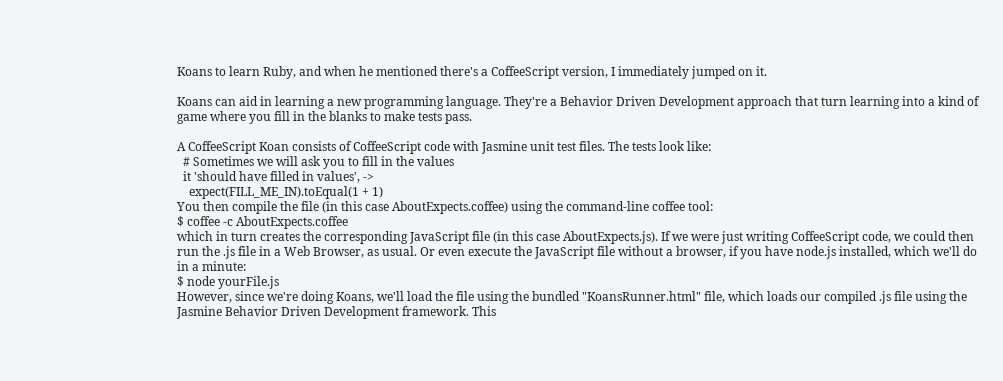Koans to learn Ruby, and when he mentioned there's a CoffeeScript version, I immediately jumped on it.

Koans can aid in learning a new programming language. They're a Behavior Driven Development approach that turn learning into a kind of game where you fill in the blanks to make tests pass.

A CoffeeScript Koan consists of CoffeeScript code with Jasmine unit test files. The tests look like:
  # Sometimes we will ask you to fill in the values
  it 'should have filled in values', ->
    expect(FILL_ME_IN).toEqual(1 + 1)
You then compile the file (in this case AboutExpects.coffee) using the command-line coffee tool:
$ coffee -c AboutExpects.coffee
which in turn creates the corresponding JavaScript file (in this case AboutExpects.js). If we were just writing CoffeeScript code, we could then run the .js file in a Web Browser, as usual. Or even execute the JavaScript file without a browser, if you have node.js installed, which we'll do in a minute:
$ node yourFile.js
However, since we're doing Koans, we'll load the file using the bundled "KoansRunner.html" file, which loads our compiled .js file using the Jasmine Behavior Driven Development framework. This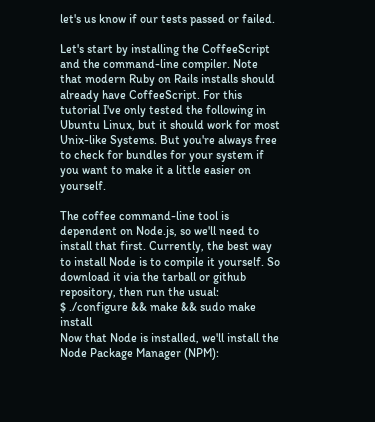let's us know if our tests passed or failed.

Let's start by installing the CoffeeScript and the command-line compiler. Note that modern Ruby on Rails installs should already have CoffeeScript. For this tutorial I've only tested the following in Ubuntu Linux, but it should work for most Unix-like Systems. But you're always free to check for bundles for your system if you want to make it a little easier on yourself.

The coffee command-line tool is dependent on Node.js, so we'll need to install that first. Currently, the best way to install Node is to compile it yourself. So download it via the tarball or github repository, then run the usual:
$ ./configure && make && sudo make install
Now that Node is installed, we'll install the Node Package Manager (NPM):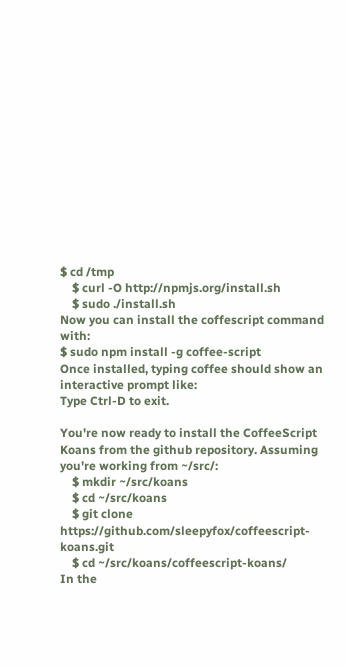$ cd /tmp
    $ curl -O http://npmjs.org/install.sh
    $ sudo ./install.sh
Now you can install the coffescript command with:
$ sudo npm install -g coffee-script
Once installed, typing coffee should show an interactive prompt like:
Type Ctrl-D to exit.

You're now ready to install the CoffeeScript Koans from the github repository. Assuming you're working from ~/src/:
    $ mkdir ~/src/koans
    $ cd ~/src/koans
    $ git clone https://github.com/sleepyfox/coffeescript-koans.git
    $ cd ~/src/koans/coffeescript-koans/
In the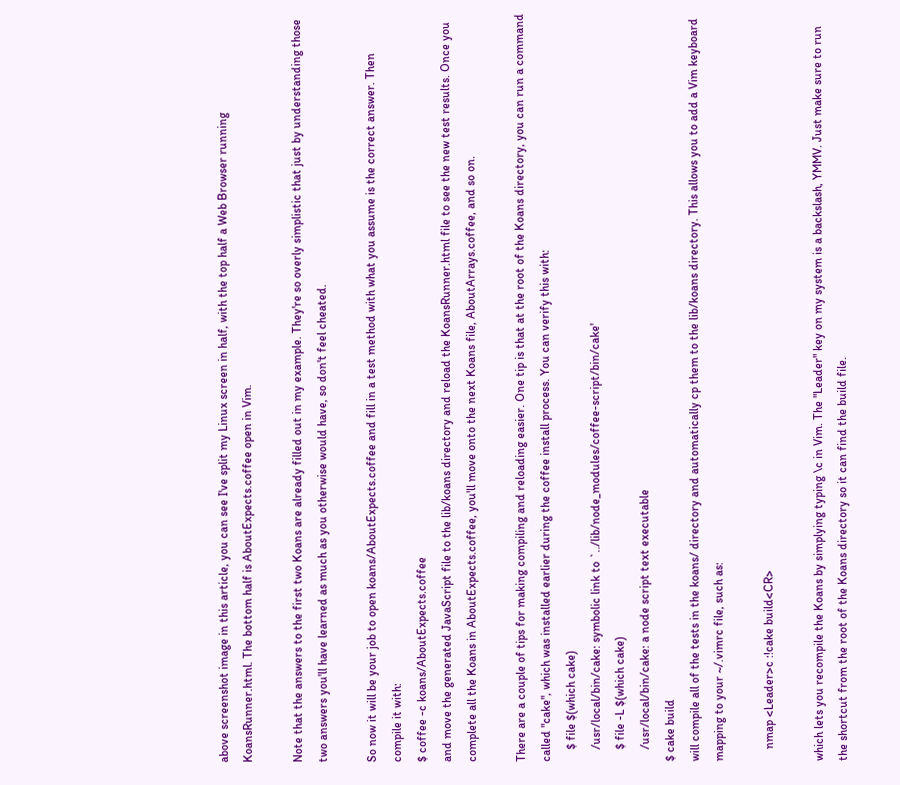above screenshot image in this article, you can see I've split my Linux screen in half, with the top half a Web Browser running KoansRunner.html. The bottom half is AboutExpects.coffee open in Vim.

Note that the answers to the first two Koans are already filled out in my example. They're so overly simplistic that just by understanding those two answers you'll have learned as much as you otherwise would have, so don't feel cheated.

So now it will be your job to open koans/AboutExpects.coffee and fill in a test method with what you assume is the correct answer. Then compile it with:
$ coffee -c koans/AboutExpects.coffee
and move the generated JavaScript file to the lib/koans directory and reload the KoansRunner.html file to see the new test results. Once you complete all the Koans in AboutExpects.coffee, you'll move onto the next Koans file, AboutArrays.coffee, and so on.

There are a couple of tips for making compiling and reloading easier. One tip is that at the root of the Koans directory, you can run a command called "cake", which was installed earlier during the coffee install process. You can verify this with:
    $ file $(which cake)
    /usr/local/bin/cake: symbolic link to `../lib/node_modules/coffee-script/bin/cake'
    $ file -L $(which cake)
    /usr/local/bin/cake: a node script text executable
$ cake build
will compile all of the tests in the koans/ directory and automatically cp them to the lib/koans directory. This allows you to add a Vim keyboard mapping to your ~/.vimrc file, such as:

    nmap <Leader>c :!cake build<CR>

which lets you recompile the Koans by simplying typing \c in Vim. The "Leader" key on my system is a backslash, YMMV. Just make sure to run the shortcut from the root of the Koans directory so it can find the build file.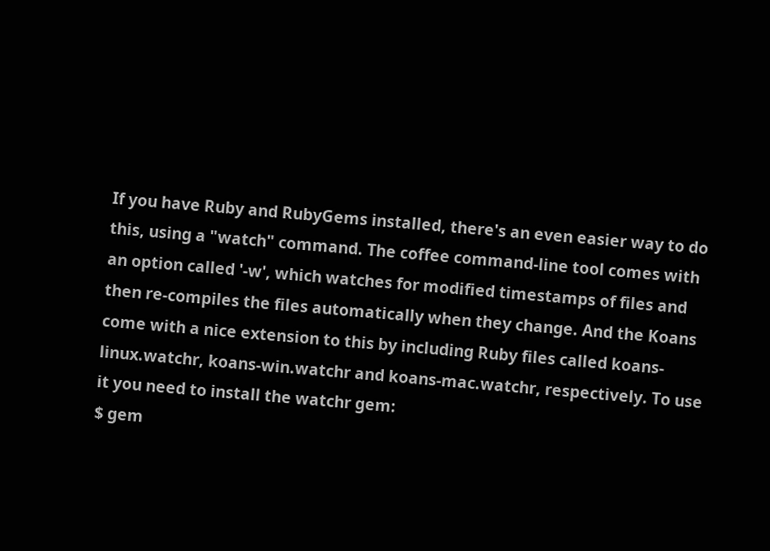If you have Ruby and RubyGems installed, there's an even easier way to do this, using a "watch" command. The coffee command-line tool comes with an option called '-w', which watches for modified timestamps of files and then re-compiles the files automatically when they change. And the Koans come with a nice extension to this by including Ruby files called koans-linux.watchr, koans-win.watchr and koans-mac.watchr, respectively. To use it you need to install the watchr gem:
$ gem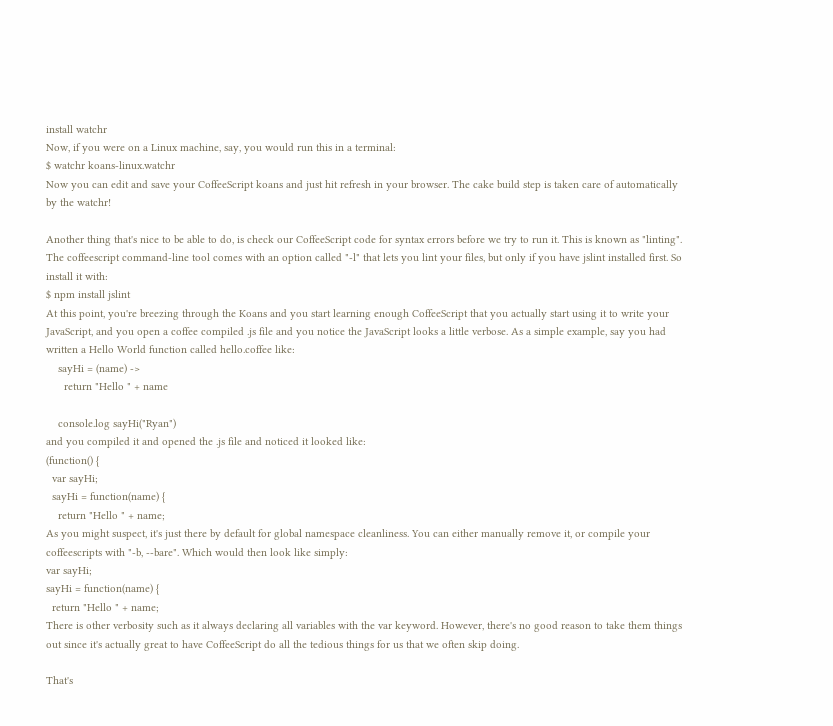install watchr
Now, if you were on a Linux machine, say, you would run this in a terminal:
$ watchr koans-linux.watchr
Now you can edit and save your CoffeeScript koans and just hit refresh in your browser. The cake build step is taken care of automatically by the watchr!

Another thing that's nice to be able to do, is check our CoffeeScript code for syntax errors before we try to run it. This is known as "linting". The coffeescript command-line tool comes with an option called "-l" that lets you lint your files, but only if you have jslint installed first. So install it with:
$ npm install jslint
At this point, you're breezing through the Koans and you start learning enough CoffeeScript that you actually start using it to write your JavaScript, and you open a coffee compiled .js file and you notice the JavaScript looks a little verbose. As a simple example, say you had written a Hello World function called hello.coffee like:
    sayHi = (name) ->
      return "Hello " + name

    console.log sayHi("Ryan")
and you compiled it and opened the .js file and noticed it looked like:
(function() {
  var sayHi;
  sayHi = function(name) {
    return "Hello " + name;
As you might suspect, it's just there by default for global namespace cleanliness. You can either manually remove it, or compile your coffeescripts with "-b, --bare". Which would then look like simply:
var sayHi;
sayHi = function(name) {
  return "Hello " + name;
There is other verbosity such as it always declaring all variables with the var keyword. However, there's no good reason to take them things out since it's actually great to have CoffeeScript do all the tedious things for us that we often skip doing.

That's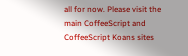all for now. Please visit the main CoffeeScript and CoffeeScript Koans sites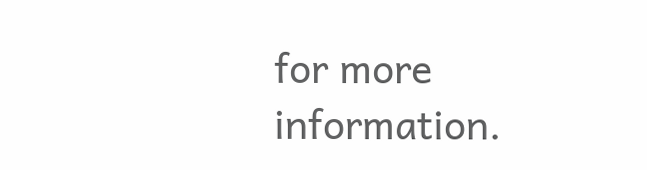for more information.